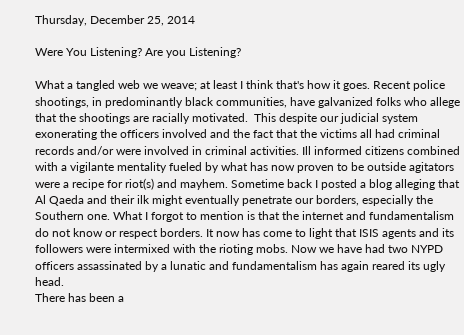Thursday, December 25, 2014

Were You Listening? Are you Listening?

What a tangled web we weave; at least I think that's how it goes. Recent police shootings, in predominantly black communities, have galvanized folks who allege that the shootings are racially motivated.  This despite our judicial system exonerating the officers involved and the fact that the victims all had criminal records and/or were involved in criminal activities. Ill informed citizens combined with a vigilante mentality fueled by what has now proven to be outside agitators were a recipe for riot(s) and mayhem. Sometime back I posted a blog alleging that Al Qaeda and their ilk might eventually penetrate our borders, especially the Southern one. What I forgot to mention is that the internet and fundamentalism do not know or respect borders. It now has come to light that ISIS agents and its followers were intermixed with the rioting mobs. Now we have had two NYPD officers assassinated by a lunatic and fundamentalism has again reared its ugly head.
There has been a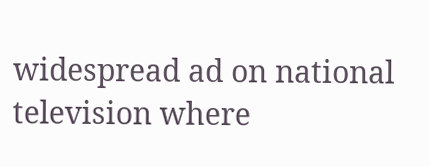widespread ad on national television where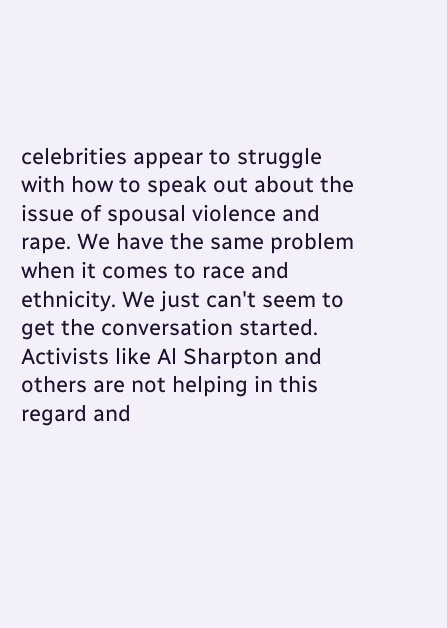celebrities appear to struggle with how to speak out about the issue of spousal violence and rape. We have the same problem when it comes to race and ethnicity. We just can't seem to get the conversation started. Activists like Al Sharpton and others are not helping in this regard and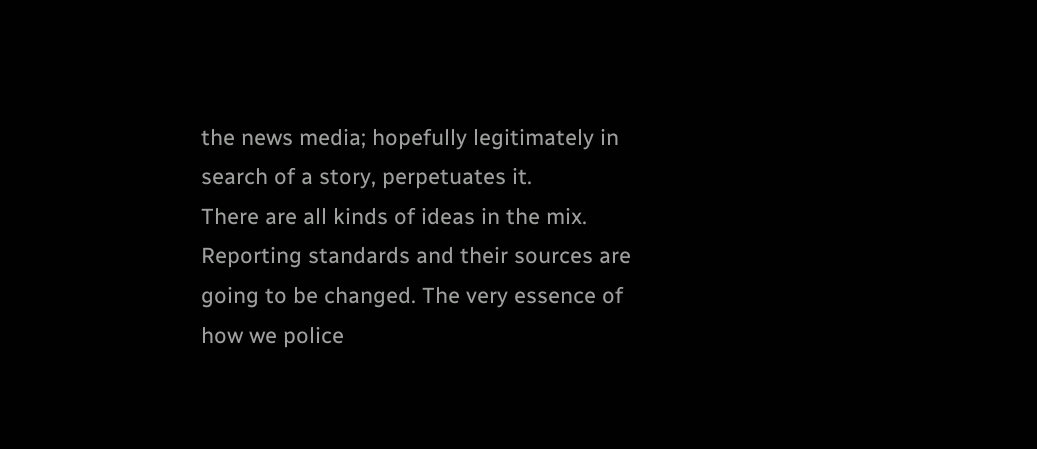the news media; hopefully legitimately in search of a story, perpetuates it.
There are all kinds of ideas in the mix. Reporting standards and their sources are going to be changed. The very essence of how we police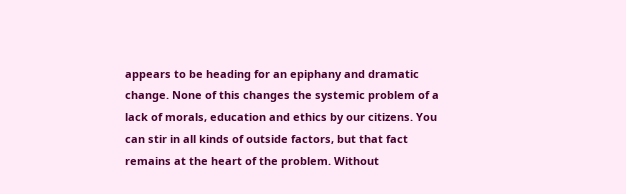appears to be heading for an epiphany and dramatic change. None of this changes the systemic problem of a lack of morals, education and ethics by our citizens. You can stir in all kinds of outside factors, but that fact remains at the heart of the problem. Without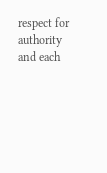respect for authority and each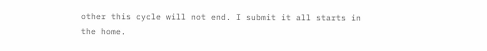other this cycle will not end. I submit it all starts in the home.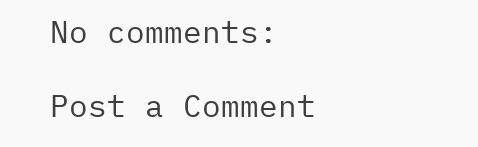No comments:

Post a Comment